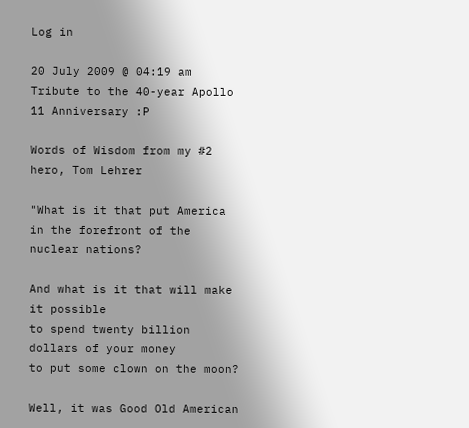Log in

20 July 2009 @ 04:19 am
Tribute to the 40-year Apollo 11 Anniversary :P

Words of Wisdom from my #2 hero, Tom Lehrer

"What is it that put America in the forefront of the nuclear nations?

And what is it that will make it possible
to spend twenty billion dollars of your money
to put some clown on the moon?

Well, it was Good Old American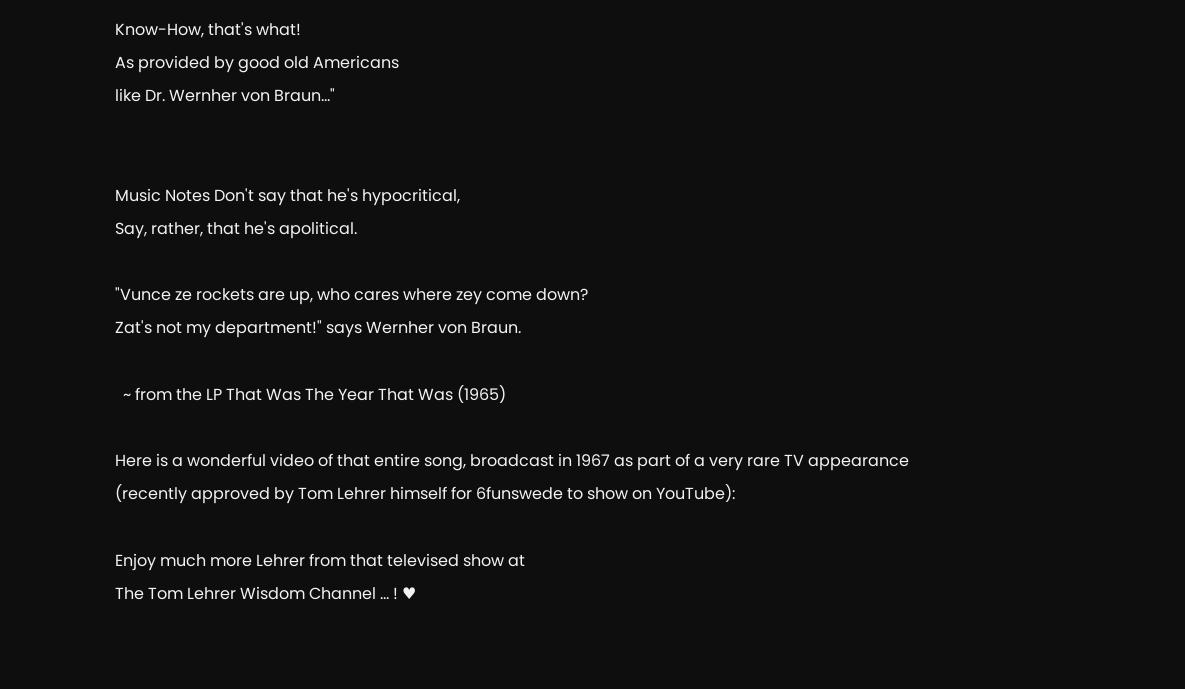Know-How, that's what!
As provided by good old Americans
like Dr. Wernher von Braun..."


Music Notes Don't say that he's hypocritical,
Say, rather, that he's apolitical.

"Vunce ze rockets are up, who cares where zey come down?
Zat's not my department!" says Wernher von Braun.

  ~ from the LP That Was The Year That Was (1965)

Here is a wonderful video of that entire song, broadcast in 1967 as part of a very rare TV appearance
(recently approved by Tom Lehrer himself for 6funswede to show on YouTube):

Enjoy much more Lehrer from that televised show at
The Tom Lehrer Wisdom Channel ... ! ♥